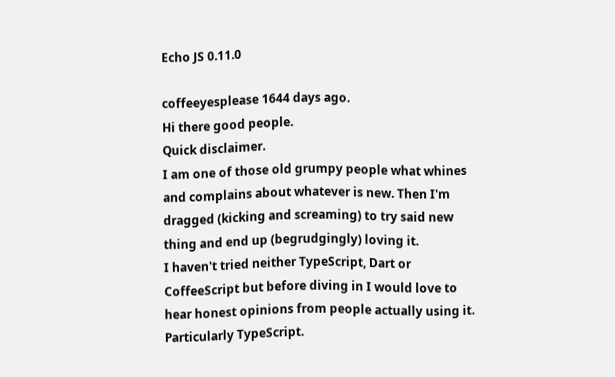Echo JS 0.11.0

coffeeyesplease 1644 days ago.
Hi there good people.
Quick disclaimer.
I am one of those old grumpy people what whines and complains about whatever is new. Then I'm dragged (kicking and screaming) to try said new thing and end up (begrudgingly) loving it.
I haven't tried neither TypeScript, Dart or CoffeeScript but before diving in I would love to hear honest opinions from people actually using it. Particularly TypeScript.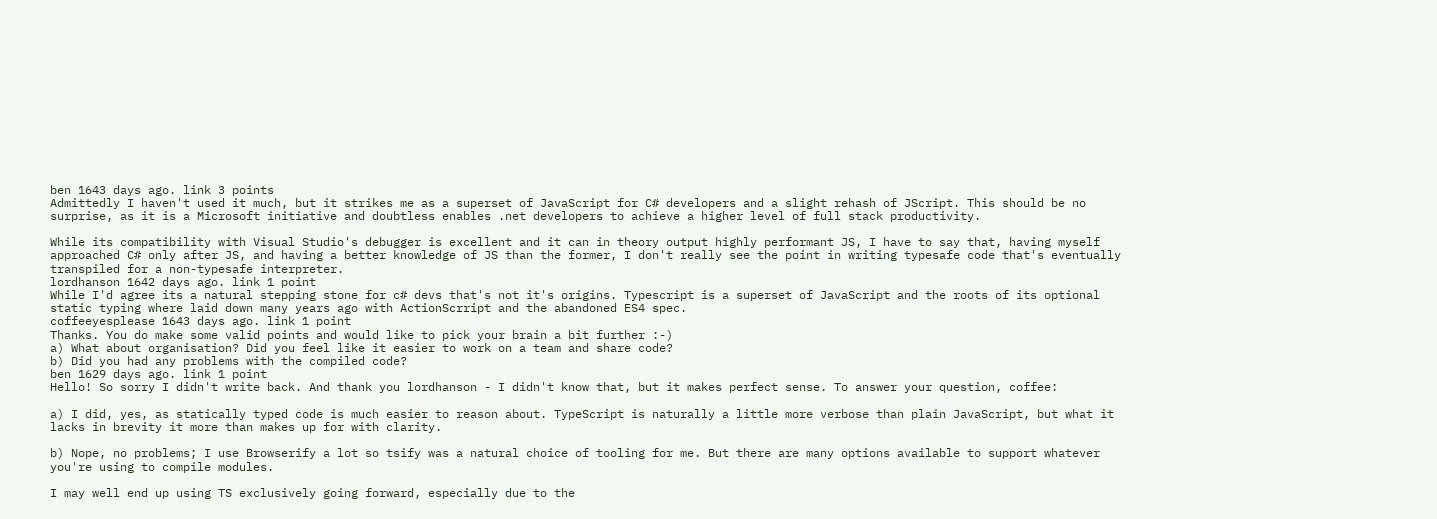ben 1643 days ago. link 3 points
Admittedly I haven't used it much, but it strikes me as a superset of JavaScript for C# developers and a slight rehash of JScript. This should be no surprise, as it is a Microsoft initiative and doubtless enables .net developers to achieve a higher level of full stack productivity.

While its compatibility with Visual Studio's debugger is excellent and it can in theory output highly performant JS, I have to say that, having myself approached C# only after JS, and having a better knowledge of JS than the former, I don't really see the point in writing typesafe code that's eventually transpiled for a non-typesafe interpreter.
lordhanson 1642 days ago. link 1 point
While I'd agree its a natural stepping stone for c# devs that's not it's origins. Typescript is a superset of JavaScript and the roots of its optional static typing where laid down many years ago with ActionScrript and the abandoned ES4 spec.
coffeeyesplease 1643 days ago. link 1 point
Thanks. You do make some valid points and would like to pick your brain a bit further :-)
a) What about organisation? Did you feel like it easier to work on a team and share code?
b) Did you had any problems with the compiled code?
ben 1629 days ago. link 1 point
Hello! So sorry I didn't write back. And thank you lordhanson - I didn't know that, but it makes perfect sense. To answer your question, coffee:

a) I did, yes, as statically typed code is much easier to reason about. TypeScript is naturally a little more verbose than plain JavaScript, but what it lacks in brevity it more than makes up for with clarity.

b) Nope, no problems; I use Browserify a lot so tsify was a natural choice of tooling for me. But there are many options available to support whatever you're using to compile modules.

I may well end up using TS exclusively going forward, especially due to the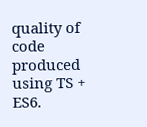quality of code produced using TS + ES6.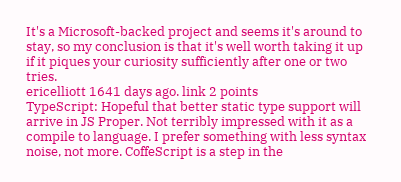It's a Microsoft-backed project and seems it's around to stay, so my conclusion is that it's well worth taking it up if it piques your curiosity sufficiently after one or two tries.
ericelliott 1641 days ago. link 2 points
TypeScript: Hopeful that better static type support will arrive in JS Proper. Not terribly impressed with it as a compile to language. I prefer something with less syntax noise, not more. CoffeScript is a step in the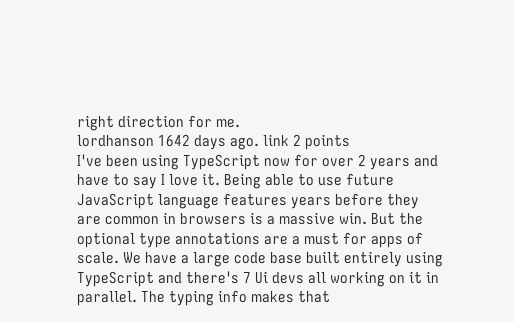right direction for me.
lordhanson 1642 days ago. link 2 points
I've been using TypeScript now for over 2 years and have to say I love it. Being able to use future JavaScript language features years before they are common in browsers is a massive win. But the optional type annotations are a must for apps of scale. We have a large code base built entirely using TypeScript and there's 7 Ui devs all working on it in parallel. The typing info makes that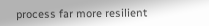process far more resilient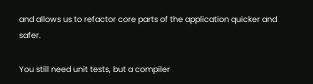and allows us to refactor core parts of the application quicker and safer.

You still need unit tests, but a compiler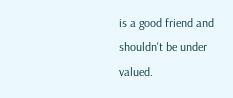is a good friend and shouldn't be under valued.